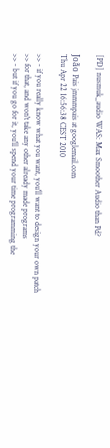[PD] nusmuk_audio WAS: Max Smoother Audio than Pd?

João Pais jmmmpais at googlemail.com
Thu Apr 22 16:56:38 CEST 2010

>> - if you really know what you want, you'll want to design your own patch
>> for that, and won't take any other already made programs
>> - but if you go for it, you'll spend your time programming the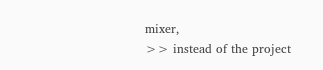mixer,
>> instead of the project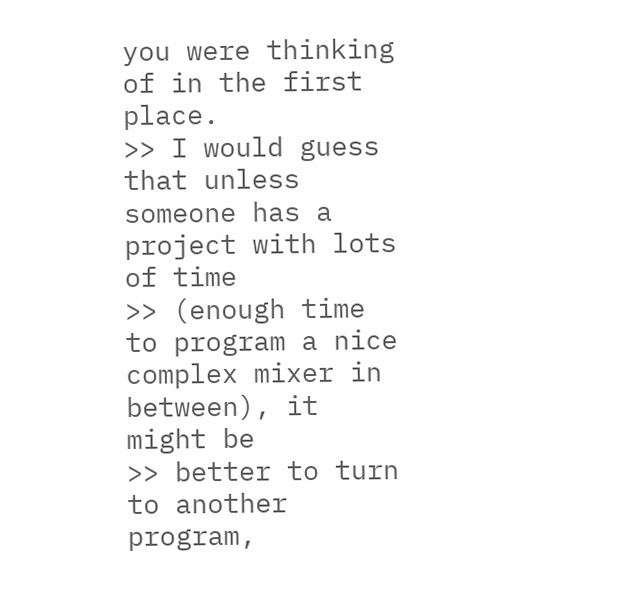you were thinking of in the first place.
>> I would guess that unless someone has a project with lots of time
>> (enough time to program a nice complex mixer in between), it might be
>> better to turn to another program,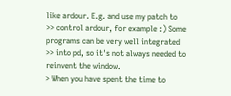like ardour. E.g. and use my patch to
>> control ardour, for example :) Some programs can be very well integrated
>> into pd, so it's not always needed to reinvent the window.
> When you have spent the time to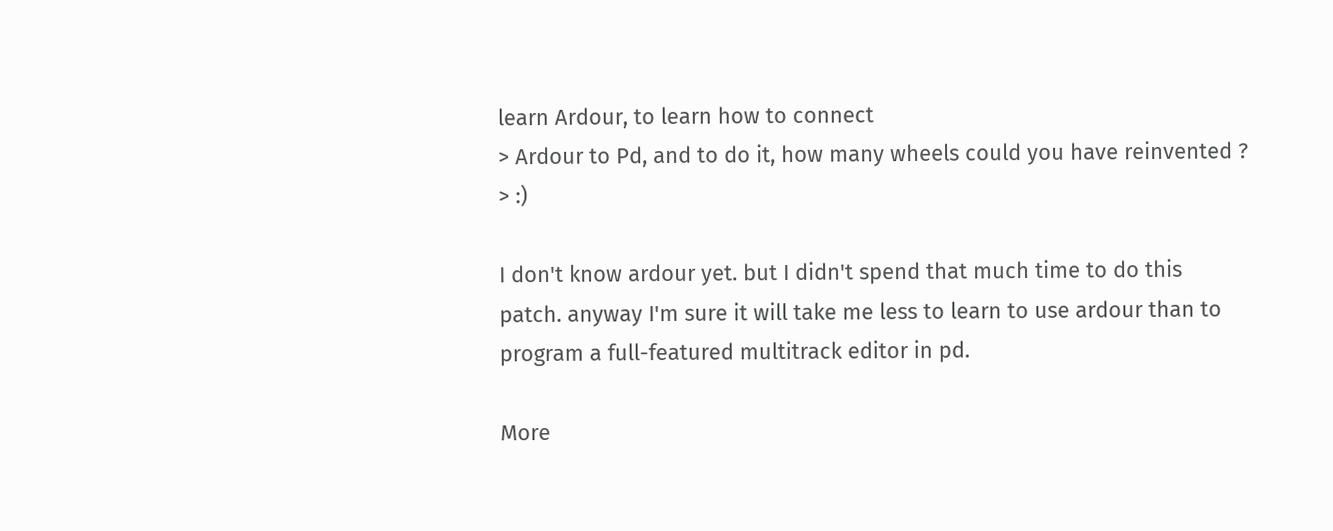learn Ardour, to learn how to connect
> Ardour to Pd, and to do it, how many wheels could you have reinvented ?
> :)

I don't know ardour yet. but I didn't spend that much time to do this
patch. anyway I'm sure it will take me less to learn to use ardour than to
program a full-featured multitrack editor in pd.

More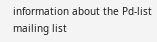information about the Pd-list mailing list